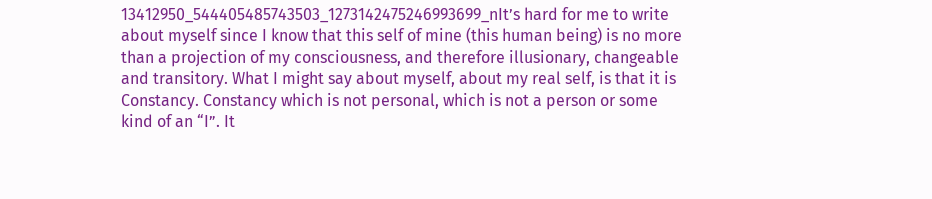13412950_544405485743503_1273142475246993699_nIt’s hard for me to write about myself since I know that this self of mine (this human being) is no more than a projection of my consciousness, and therefore illusionary, changeable and transitory. What I might say about myself, about my real self, is that it is Constancy. Constancy which is not personal, which is not a person or some kind of an “I”. It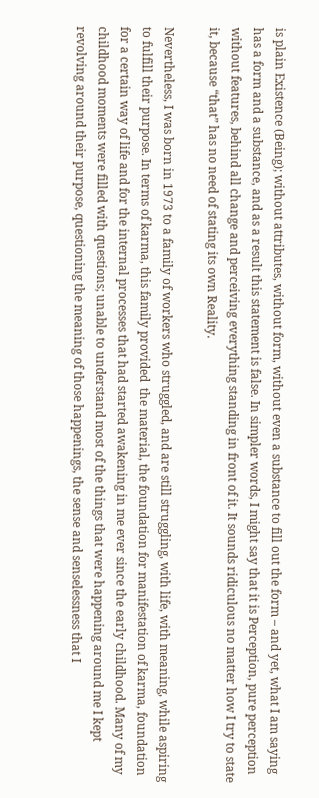is plain Existence (Being); without attributes, without form, without even a substance to fill out the form – and yet, what I am saying has a form and a substance, and as a result this statement is false. In simpler words, I might say that it is Perception, pure perception without features, behind all change and perceiving everything standing in front of it. It sounds ridiculous no matter how I try to state it, because “that” has no need of stating its own Reality.

Nevertheless, I was born in 1973 to a family of workers who struggled, and are still struggling, with life, with meaning, while aspiring to fulfill their purpose. In terms of karma, this family provided  the material, the foundation for manifestation of karma, foundation for a certain way of life and for the internal processes that had started awakening in me ever since the early childhood. Many of my childhood moments were filled with questions; unable to understand most of the things that were happening around me I kept revolving around their purpose, questioning the meaning of those happenings, the sense and senselessness that I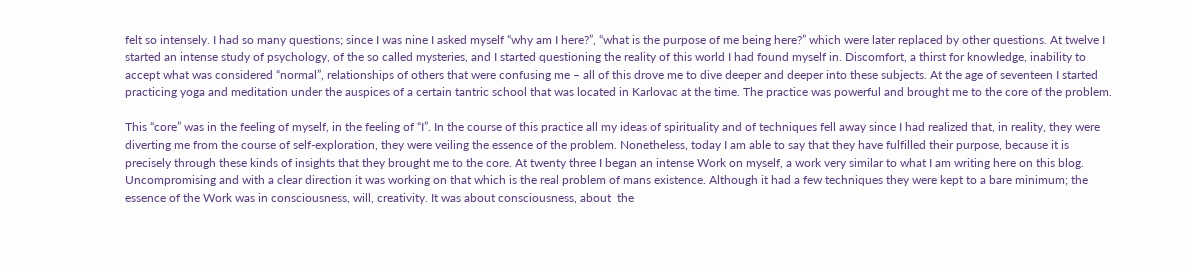felt so intensely. I had so many questions; since I was nine I asked myself “why am I here?”, “what is the purpose of me being here?” which were later replaced by other questions. At twelve I started an intense study of psychology, of the so called mysteries, and I started questioning the reality of this world I had found myself in. Discomfort, a thirst for knowledge, inability to accept what was considered “normal”, relationships of others that were confusing me – all of this drove me to dive deeper and deeper into these subjects. At the age of seventeen I started practicing yoga and meditation under the auspices of a certain tantric school that was located in Karlovac at the time. The practice was powerful and brought me to the core of the problem.

This “core” was in the feeling of myself, in the feeling of “I”. In the course of this practice all my ideas of spirituality and of techniques fell away since I had realized that, in reality, they were diverting me from the course of self-exploration, they were veiling the essence of the problem. Nonetheless, today I am able to say that they have fulfilled their purpose, because it is precisely through these kinds of insights that they brought me to the core. At twenty three I began an intense Work on myself, a work very similar to what I am writing here on this blog. Uncompromising and with a clear direction it was working on that which is the real problem of mans existence. Although it had a few techniques they were kept to a bare minimum; the essence of the Work was in consciousness, will, creativity. It was about consciousness, about  the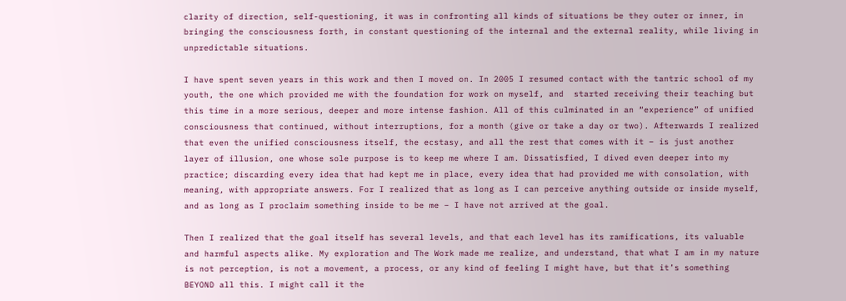clarity of direction, self-questioning, it was in confronting all kinds of situations be they outer or inner, in bringing the consciousness forth, in constant questioning of the internal and the external reality, while living in unpredictable situations.

I have spent seven years in this work and then I moved on. In 2005 I resumed contact with the tantric school of my youth, the one which provided me with the foundation for work on myself, and  started receiving their teaching but this time in a more serious, deeper and more intense fashion. All of this culminated in an “experience” of unified consciousness that continued, without interruptions, for a month (give or take a day or two). Afterwards I realized that even the unified consciousness itself, the ecstasy, and all the rest that comes with it – is just another layer of illusion, one whose sole purpose is to keep me where I am. Dissatisfied, I dived even deeper into my practice; discarding every idea that had kept me in place, every idea that had provided me with consolation, with meaning, with appropriate answers. For I realized that as long as I can perceive anything outside or inside myself, and as long as I proclaim something inside to be me – I have not arrived at the goal.

Then I realized that the goal itself has several levels, and that each level has its ramifications, its valuable and harmful aspects alike. My exploration and The Work made me realize, and understand, that what I am in my nature is not perception, is not a movement, a process, or any kind of feeling I might have, but that it’s something BEYOND all this. I might call it the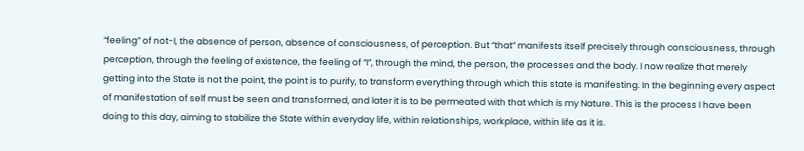“feeling” of not-I, the absence of person, absence of consciousness, of perception. But “that” manifests itself precisely through consciousness, through perception, through the feeling of existence, the feeling of “I”, through the mind, the person, the processes and the body. I now realize that merely getting into the State is not the point, the point is to purify, to transform everything through which this state is manifesting. In the beginning every aspect of manifestation of self must be seen and transformed, and later it is to be permeated with that which is my Nature. This is the process I have been doing to this day, aiming to stabilize the State within everyday life, within relationships, workplace, within life as it is.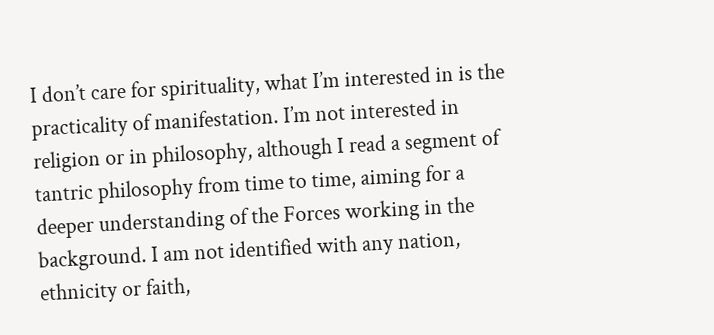I don’t care for spirituality, what I’m interested in is the practicality of manifestation. I’m not interested in religion or in philosophy, although I read a segment of tantric philosophy from time to time, aiming for a deeper understanding of the Forces working in the background. I am not identified with any nation, ethnicity or faith,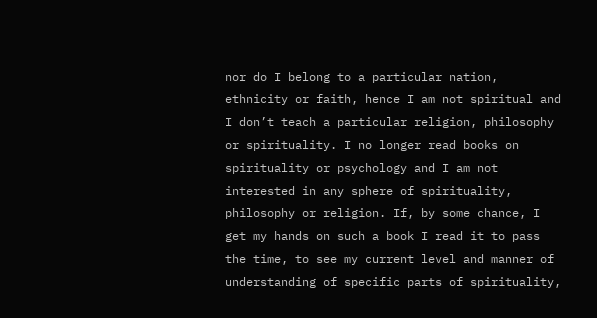nor do I belong to a particular nation, ethnicity or faith, hence I am not spiritual and I don’t teach a particular religion, philosophy or spirituality. I no longer read books on spirituality or psychology and I am not interested in any sphere of spirituality, philosophy or religion. If, by some chance, I get my hands on such a book I read it to pass the time, to see my current level and manner of understanding of specific parts of spirituality,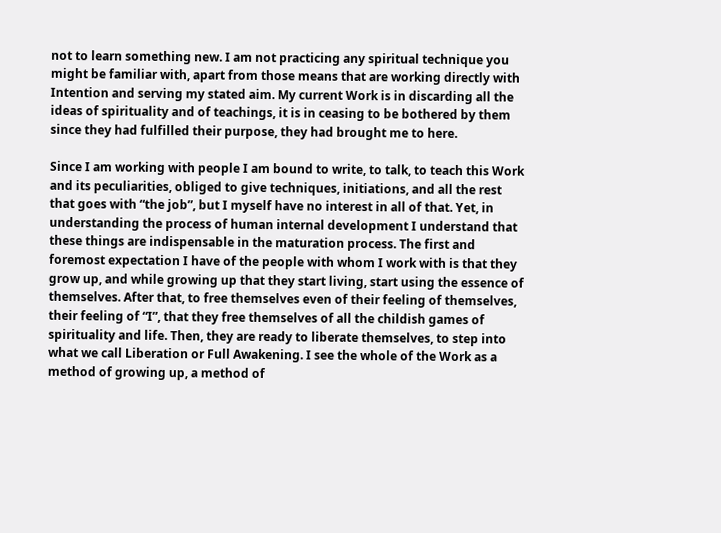not to learn something new. I am not practicing any spiritual technique you might be familiar with, apart from those means that are working directly with Intention and serving my stated aim. My current Work is in discarding all the ideas of spirituality and of teachings, it is in ceasing to be bothered by them since they had fulfilled their purpose, they had brought me to here.

Since I am working with people I am bound to write, to talk, to teach this Work and its peculiarities, obliged to give techniques, initiations, and all the rest that goes with “the job”, but I myself have no interest in all of that. Yet, in understanding the process of human internal development I understand that these things are indispensable in the maturation process. The first and foremost expectation I have of the people with whom I work with is that they grow up, and while growing up that they start living, start using the essence of themselves. After that, to free themselves even of their feeling of themselves, their feeling of “I”, that they free themselves of all the childish games of spirituality and life. Then, they are ready to liberate themselves, to step into what we call Liberation or Full Awakening. I see the whole of the Work as a method of growing up, a method of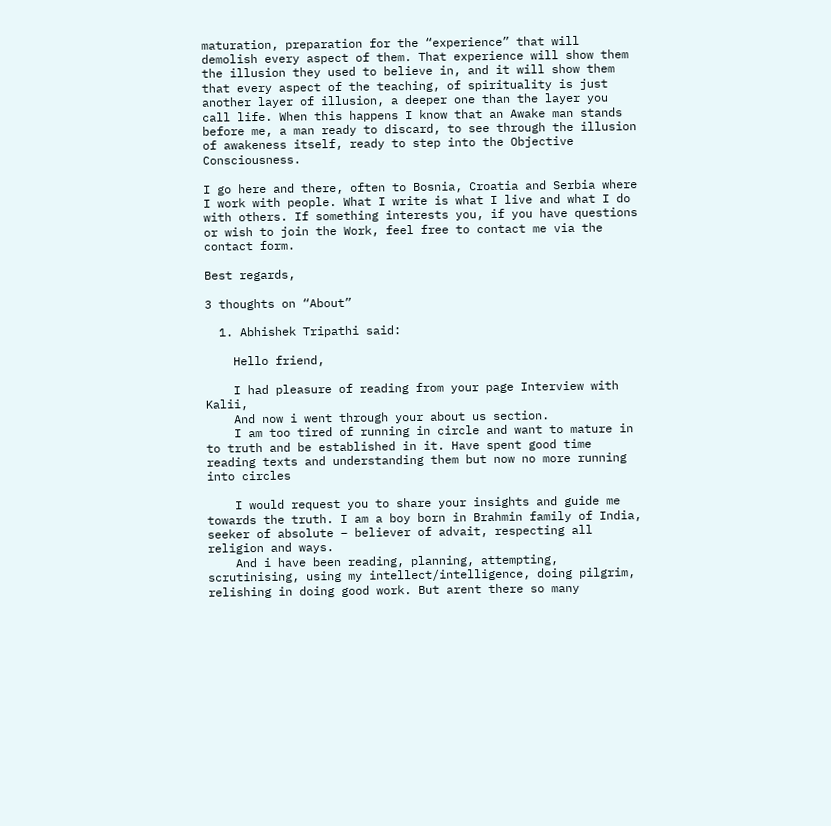maturation, preparation for the “experience” that will demolish every aspect of them. That experience will show them the illusion they used to believe in, and it will show them that every aspect of the teaching, of spirituality is just another layer of illusion, a deeper one than the layer you call life. When this happens I know that an Awake man stands before me, a man ready to discard, to see through the illusion of awakeness itself, ready to step into the Objective Consciousness.

I go here and there, often to Bosnia, Croatia and Serbia where I work with people. What I write is what I live and what I do with others. If something interests you, if you have questions or wish to join the Work, feel free to contact me via the contact form.

Best regards,

3 thoughts on “About”

  1. Abhishek Tripathi said:

    Hello friend,

    I had pleasure of reading from your page Interview with Kalii,
    And now i went through your about us section.
    I am too tired of running in circle and want to mature in to truth and be established in it. Have spent good time reading texts and understanding them but now no more running into circles

    I would request you to share your insights and guide me towards the truth. I am a boy born in Brahmin family of India, seeker of absolute – believer of advait, respecting all religion and ways.
    And i have been reading, planning, attempting, scrutinising, using my intellect/intelligence, doing pilgrim, relishing in doing good work. But arent there so many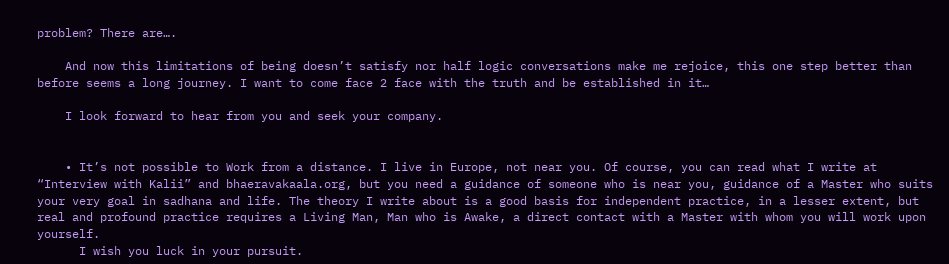problem? There are….

    And now this limitations of being doesn’t satisfy nor half logic conversations make me rejoice, this one step better than before seems a long journey. I want to come face 2 face with the truth and be established in it…

    I look forward to hear from you and seek your company.


    • It’s not possible to Work from a distance. I live in Europe, not near you. Of course, you can read what I write at “Interview with Kalii” and bhaeravakaala.org, but you need a guidance of someone who is near you, guidance of a Master who suits your very goal in sadhana and life. The theory I write about is a good basis for independent practice, in a lesser extent, but real and profound practice requires a Living Man, Man who is Awake, a direct contact with a Master with whom you will work upon yourself.
      I wish you luck in your pursuit.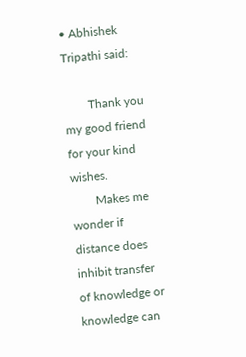• Abhishek Tripathi said:

        Thank you my good friend for your kind wishes.
        Makes me wonder if distance does inhibit transfer of knowledge or knowledge can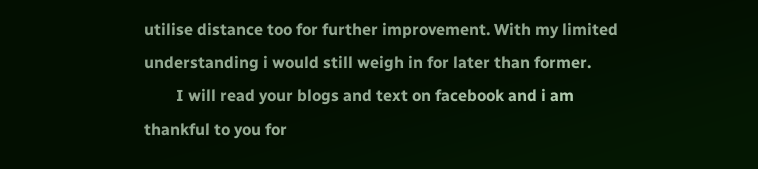utilise distance too for further improvement. With my limited understanding i would still weigh in for later than former.
        I will read your blogs and text on facebook and i am thankful to you for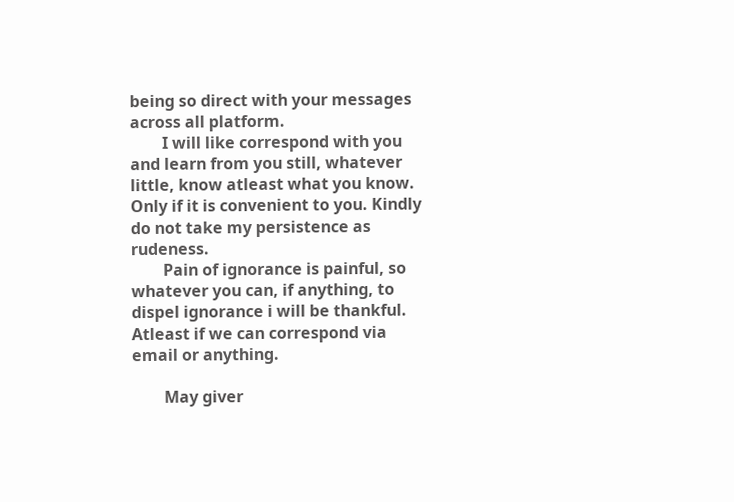being so direct with your messages across all platform.
        I will like correspond with you and learn from you still, whatever little, know atleast what you know. Only if it is convenient to you. Kindly do not take my persistence as rudeness.
        Pain of ignorance is painful, so whatever you can, if anything, to dispel ignorance i will be thankful. Atleast if we can correspond via email or anything.

        May giver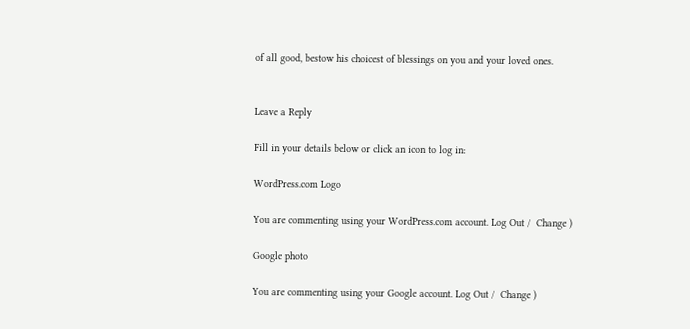of all good, bestow his choicest of blessings on you and your loved ones.


Leave a Reply

Fill in your details below or click an icon to log in:

WordPress.com Logo

You are commenting using your WordPress.com account. Log Out /  Change )

Google photo

You are commenting using your Google account. Log Out /  Change )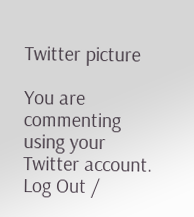Twitter picture

You are commenting using your Twitter account. Log Out /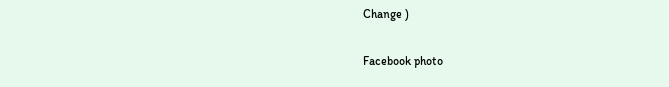Change )

Facebook photo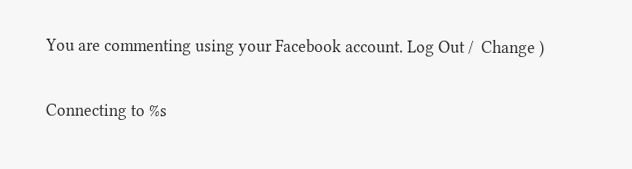You are commenting using your Facebook account. Log Out /  Change )

Connecting to %s